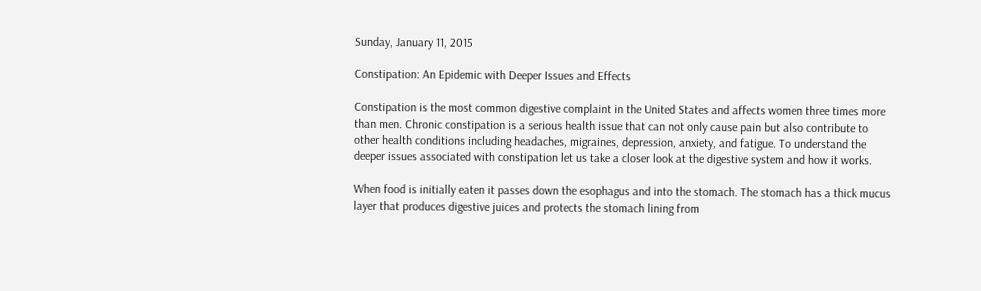Sunday, January 11, 2015

Constipation: An Epidemic with Deeper Issues and Effects

Constipation is the most common digestive complaint in the United States and affects women three times more than men. Chronic constipation is a serious health issue that can not only cause pain but also contribute to other health conditions including headaches, migraines, depression, anxiety, and fatigue. To understand the deeper issues associated with constipation let us take a closer look at the digestive system and how it works.

When food is initially eaten it passes down the esophagus and into the stomach. The stomach has a thick mucus layer that produces digestive juices and protects the stomach lining from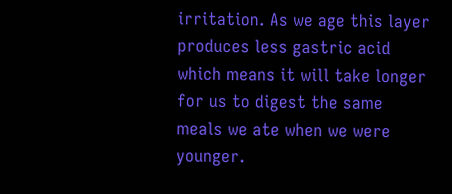irritation. As we age this layer produces less gastric acid which means it will take longer for us to digest the same meals we ate when we were younger.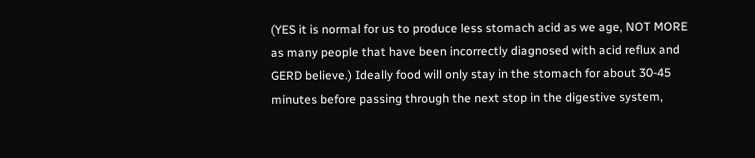(YES it is normal for us to produce less stomach acid as we age, NOT MORE as many people that have been incorrectly diagnosed with acid reflux and GERD believe.) Ideally food will only stay in the stomach for about 30-45 minutes before passing through the next stop in the digestive system,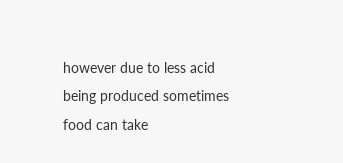however due to less acid being produced sometimes food can take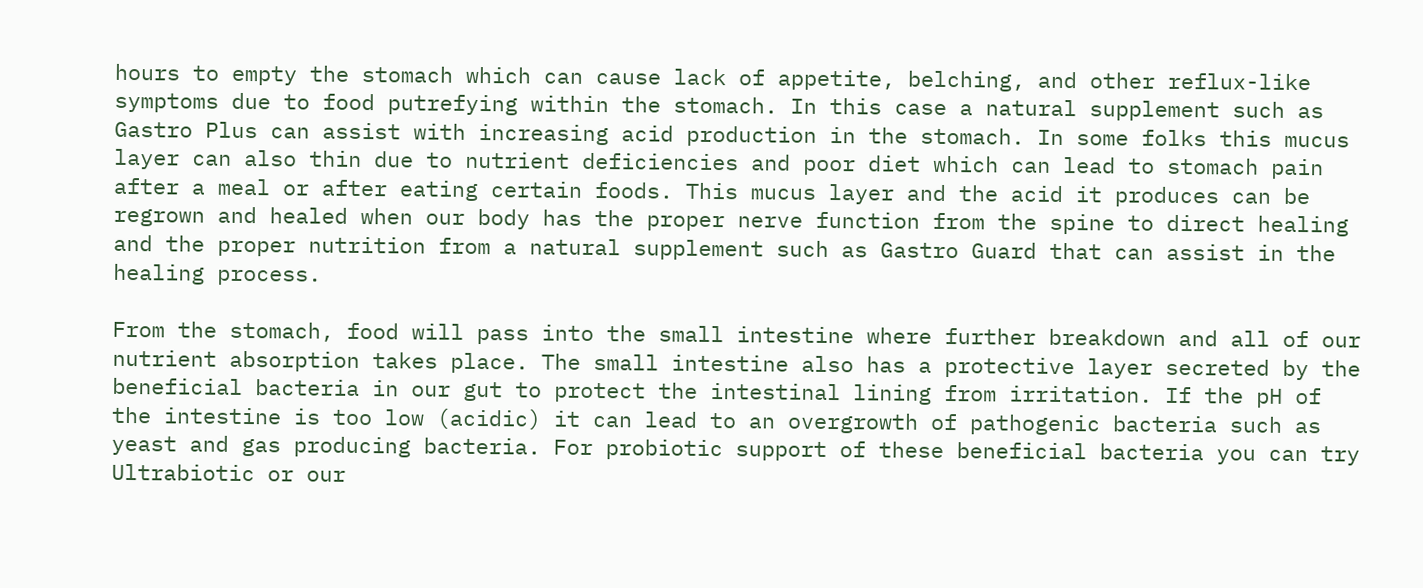hours to empty the stomach which can cause lack of appetite, belching, and other reflux-like symptoms due to food putrefying within the stomach. In this case a natural supplement such as Gastro Plus can assist with increasing acid production in the stomach. In some folks this mucus layer can also thin due to nutrient deficiencies and poor diet which can lead to stomach pain after a meal or after eating certain foods. This mucus layer and the acid it produces can be regrown and healed when our body has the proper nerve function from the spine to direct healing and the proper nutrition from a natural supplement such as Gastro Guard that can assist in the healing process.

From the stomach, food will pass into the small intestine where further breakdown and all of our nutrient absorption takes place. The small intestine also has a protective layer secreted by the beneficial bacteria in our gut to protect the intestinal lining from irritation. If the pH of the intestine is too low (acidic) it can lead to an overgrowth of pathogenic bacteria such as yeast and gas producing bacteria. For probiotic support of these beneficial bacteria you can try Ultrabiotic or our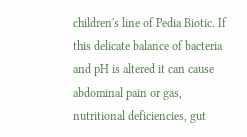children's line of Pedia Biotic. If this delicate balance of bacteria and pH is altered it can cause abdominal pain or gas, nutritional deficiencies, gut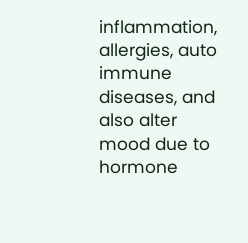inflammation, allergies, auto immune diseases, and also alter mood due to hormone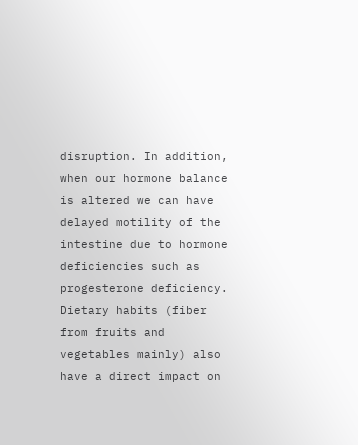disruption. In addition, when our hormone balance is altered we can have delayed motility of the intestine due to hormone deficiencies such as progesterone deficiency. Dietary habits (fiber from fruits and vegetables mainly) also have a direct impact on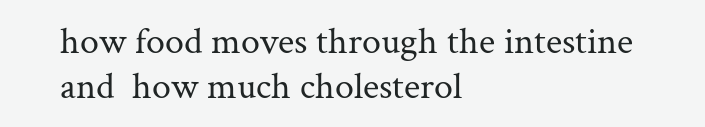how food moves through the intestine and  how much cholesterol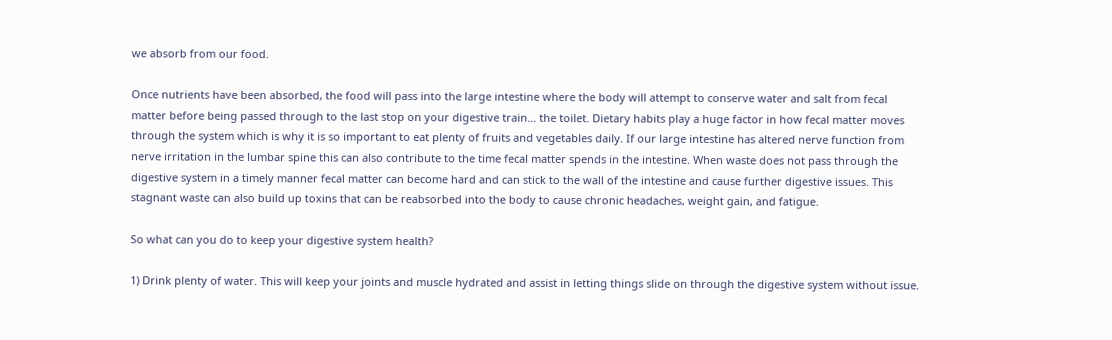we absorb from our food.

Once nutrients have been absorbed, the food will pass into the large intestine where the body will attempt to conserve water and salt from fecal matter before being passed through to the last stop on your digestive train... the toilet. Dietary habits play a huge factor in how fecal matter moves through the system which is why it is so important to eat plenty of fruits and vegetables daily. If our large intestine has altered nerve function from nerve irritation in the lumbar spine this can also contribute to the time fecal matter spends in the intestine. When waste does not pass through the digestive system in a timely manner fecal matter can become hard and can stick to the wall of the intestine and cause further digestive issues. This stagnant waste can also build up toxins that can be reabsorbed into the body to cause chronic headaches, weight gain, and fatigue.

So what can you do to keep your digestive system health?

1) Drink plenty of water. This will keep your joints and muscle hydrated and assist in letting things slide on through the digestive system without issue.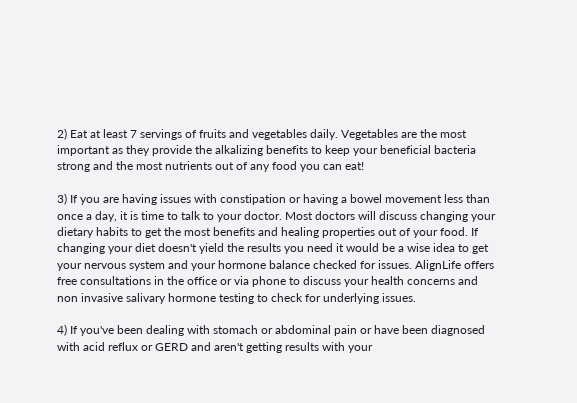2) Eat at least 7 servings of fruits and vegetables daily. Vegetables are the most important as they provide the alkalizing benefits to keep your beneficial bacteria strong and the most nutrients out of any food you can eat!

3) If you are having issues with constipation or having a bowel movement less than once a day, it is time to talk to your doctor. Most doctors will discuss changing your dietary habits to get the most benefits and healing properties out of your food. If changing your diet doesn't yield the results you need it would be a wise idea to get your nervous system and your hormone balance checked for issues. AlignLife offers free consultations in the office or via phone to discuss your health concerns and non invasive salivary hormone testing to check for underlying issues.

4) If you've been dealing with stomach or abdominal pain or have been diagnosed with acid reflux or GERD and aren't getting results with your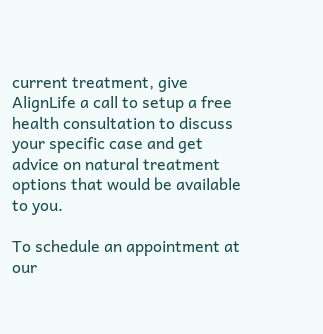current treatment, give AlignLife a call to setup a free health consultation to discuss your specific case and get advice on natural treatment options that would be available to you.

To schedule an appointment at our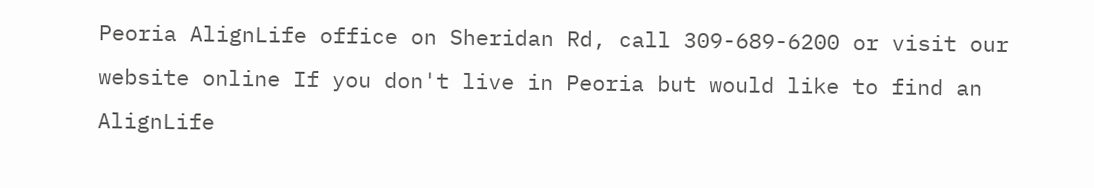Peoria AlignLife office on Sheridan Rd, call 309-689-6200 or visit our website online If you don't live in Peoria but would like to find an AlignLife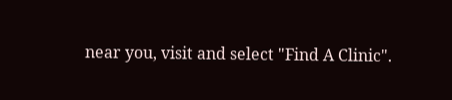near you, visit and select "Find A Clinic".